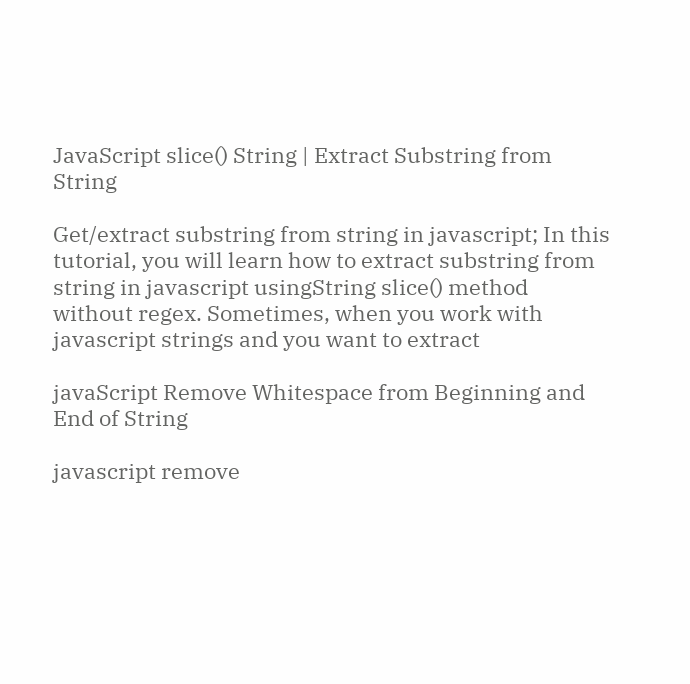JavaScript slice() String | Extract Substring from String

Get/extract substring from string in javascript; In this tutorial, you will learn how to extract substring from string in javascript usingString slice() method without regex. Sometimes, when you work with javascript strings and you want to extract

javaScript Remove Whitespace from Beginning and End of String

javascript remove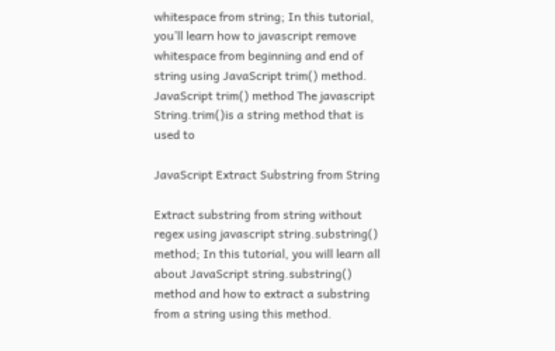whitespace from string; In this tutorial, you’ll learn how to javascript remove whitespace from beginning and end of string using JavaScript trim() method. JavaScript trim() method The javascript String.trim()is a string method that is used to

JavaScript Extract Substring from String

Extract substring from string without regex using javascript string.substring() method; In this tutorial, you will learn all about JavaScript string.substring() method and how to extract a substring from a string using this method.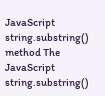JavaScript string.substring() method The JavaScript string.substring()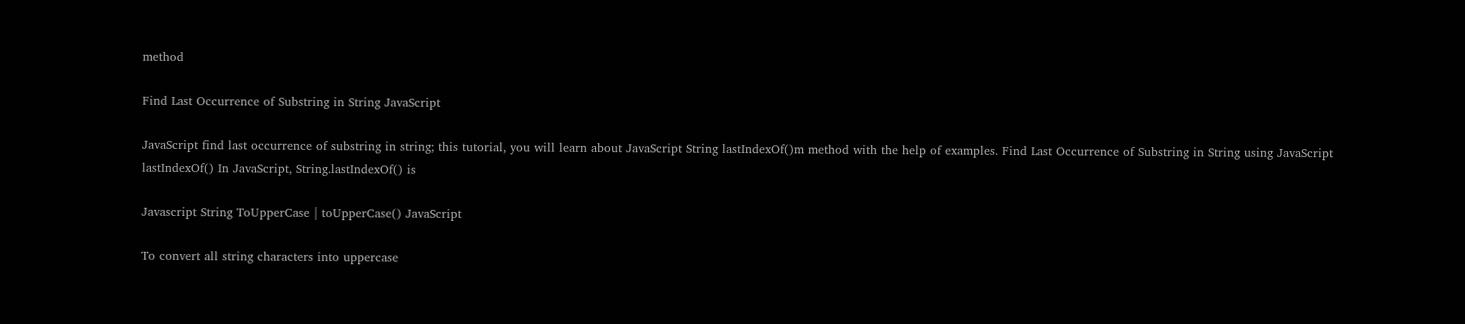method

Find Last Occurrence of Substring in String JavaScript

JavaScript find last occurrence of substring in string; this tutorial, you will learn about JavaScript String lastIndexOf()m method with the help of examples. Find Last Occurrence of Substring in String using JavaScript lastIndexOf() In JavaScript, String.lastIndexOf() is

Javascript String ToUpperCase | toUpperCase() JavaScript

To convert all string characters into uppercase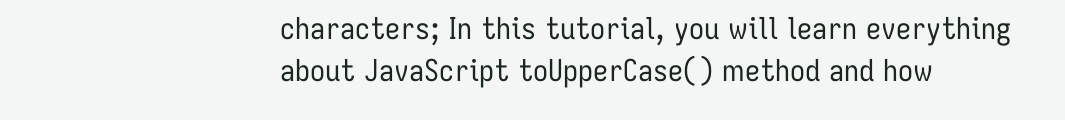characters; In this tutorial, you will learn everything about JavaScript toUpperCase() method and how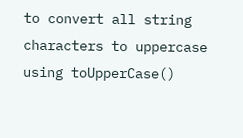to convert all string characters to uppercase using toUpperCase()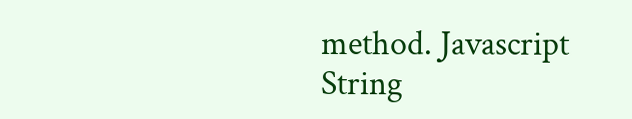method. Javascript String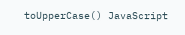toUpperCase() JavaScript